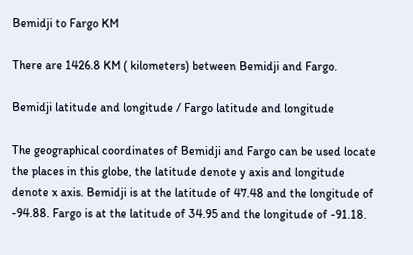Bemidji to Fargo KM

There are 1426.8 KM ( kilometers) between Bemidji and Fargo.

Bemidji latitude and longitude / Fargo latitude and longitude

The geographical coordinates of Bemidji and Fargo can be used locate the places in this globe, the latitude denote y axis and longitude denote x axis. Bemidji is at the latitude of 47.48 and the longitude of -94.88. Fargo is at the latitude of 34.95 and the longitude of -91.18.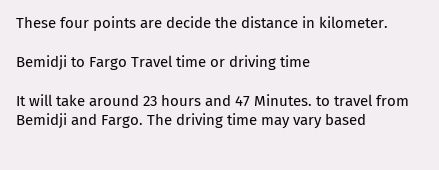These four points are decide the distance in kilometer.

Bemidji to Fargo Travel time or driving time

It will take around 23 hours and 47 Minutes. to travel from Bemidji and Fargo. The driving time may vary based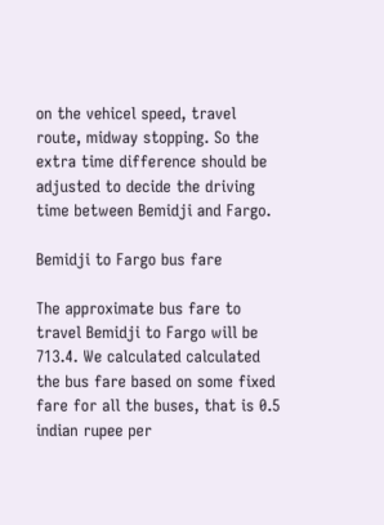on the vehicel speed, travel route, midway stopping. So the extra time difference should be adjusted to decide the driving time between Bemidji and Fargo.

Bemidji to Fargo bus fare

The approximate bus fare to travel Bemidji to Fargo will be 713.4. We calculated calculated the bus fare based on some fixed fare for all the buses, that is 0.5 indian rupee per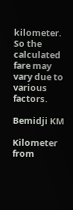kilometer. So the calculated fare may vary due to various factors.

Bemidji KM

Kilometer from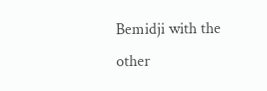Bemidji with the other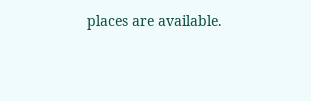places are available.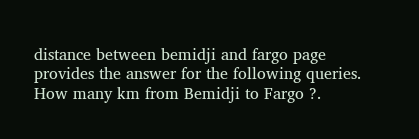distance between bemidji and fargo page provides the answer for the following queries. How many km from Bemidji to Fargo ?.